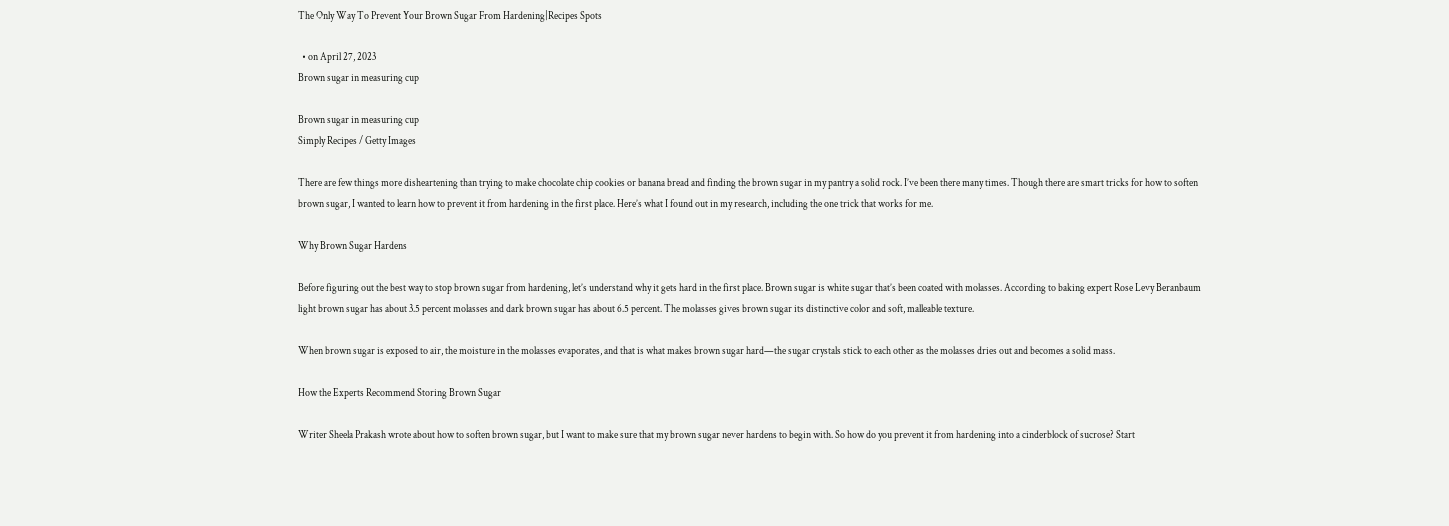The Only Way To Prevent Your Brown Sugar From Hardening|Recipes Spots

  • on April 27, 2023
Brown sugar in measuring cup

Brown sugar in measuring cup
Simply Recipes / Getty Images

There are few things more disheartening than trying to make chocolate chip cookies or banana bread and finding the brown sugar in my pantry a solid rock. I’ve been there many times. Though there are smart tricks for how to soften brown sugar, I wanted to learn how to prevent it from hardening in the first place. Here’s what I found out in my research, including the one trick that works for me.

Why Brown Sugar Hardens

Before figuring out the best way to stop brown sugar from hardening, let’s understand why it gets hard in the first place. Brown sugar is white sugar that’s been coated with molasses. According to baking expert Rose Levy Beranbaum light brown sugar has about 3.5 percent molasses and dark brown sugar has about 6.5 percent. The molasses gives brown sugar its distinctive color and soft, malleable texture.

When brown sugar is exposed to air, the moisture in the molasses evaporates, and that is what makes brown sugar hard—the sugar crystals stick to each other as the molasses dries out and becomes a solid mass.

How the Experts Recommend Storing Brown Sugar

Writer Sheela Prakash wrote about how to soften brown sugar, but I want to make sure that my brown sugar never hardens to begin with. So how do you prevent it from hardening into a cinderblock of sucrose? Start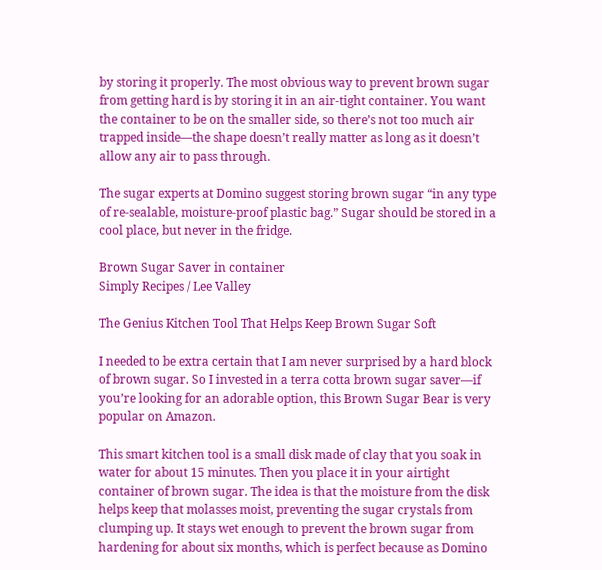by storing it properly. The most obvious way to prevent brown sugar from getting hard is by storing it in an air-tight container. You want the container to be on the smaller side, so there’s not too much air trapped inside—the shape doesn’t really matter as long as it doesn’t allow any air to pass through.

The sugar experts at Domino suggest storing brown sugar “in any type of re-sealable, moisture-proof plastic bag.” Sugar should be stored in a cool place, but never in the fridge.

Brown Sugar Saver in container
Simply Recipes / Lee Valley

The Genius Kitchen Tool That Helps Keep Brown Sugar Soft

I needed to be extra certain that I am never surprised by a hard block of brown sugar. So I invested in a terra cotta brown sugar saver—if you’re looking for an adorable option, this Brown Sugar Bear is very popular on Amazon.

This smart kitchen tool is a small disk made of clay that you soak in water for about 15 minutes. Then you place it in your airtight container of brown sugar. The idea is that the moisture from the disk helps keep that molasses moist, preventing the sugar crystals from clumping up. It stays wet enough to prevent the brown sugar from hardening for about six months, which is perfect because as Domino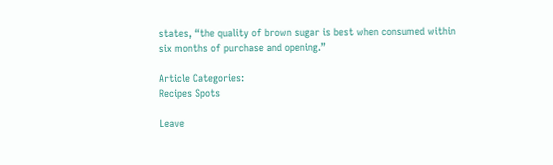states, “the quality of brown sugar is best when consumed within six months of purchase and opening.”

Article Categories:
Recipes Spots

Leave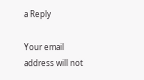a Reply

Your email address will not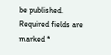be published. Required fields are marked *